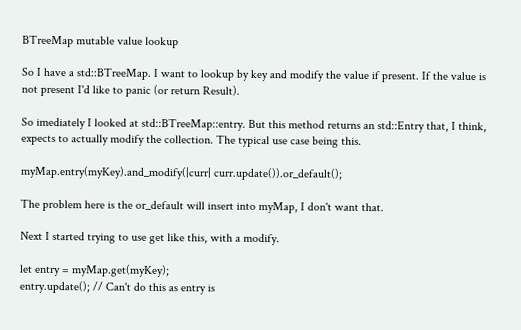BTreeMap mutable value lookup

So I have a std::BTreeMap. I want to lookup by key and modify the value if present. If the value is not present I'd like to panic (or return Result).

So imediately I looked at std::BTreeMap::entry. But this method returns an std::Entry that, I think, expects to actually modify the collection. The typical use case being this.

myMap.entry(myKey).and_modify(|curr| curr.update()).or_default();

The problem here is the or_default will insert into myMap, I don't want that.

Next I started trying to use get like this, with a modify.

let entry = myMap.get(myKey);
entry.update(); // Can't do this as entry is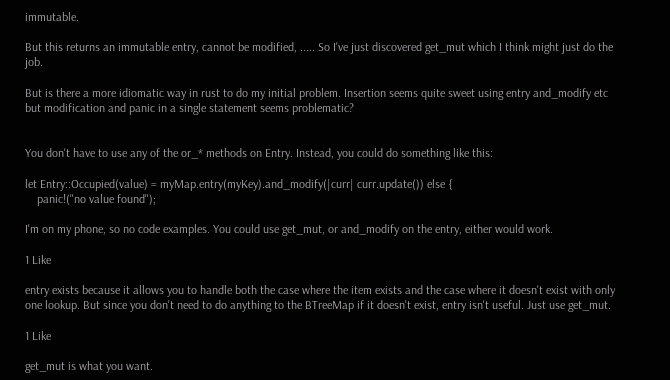immutable.

But this returns an immutable entry, cannot be modified, ..... So I've just discovered get_mut which I think might just do the job.

But is there a more idiomatic way in rust to do my initial problem. Insertion seems quite sweet using entry and_modify etc but modification and panic in a single statement seems problematic?


You don't have to use any of the or_* methods on Entry. Instead, you could do something like this:

let Entry::Occupied(value) = myMap.entry(myKey).and_modify(|curr| curr.update()) else {
    panic!("no value found");

I'm on my phone, so no code examples. You could use get_mut, or and_modify on the entry, either would work.

1 Like

entry exists because it allows you to handle both the case where the item exists and the case where it doesn't exist with only one lookup. But since you don't need to do anything to the BTreeMap if it doesn't exist, entry isn't useful. Just use get_mut.

1 Like

get_mut is what you want.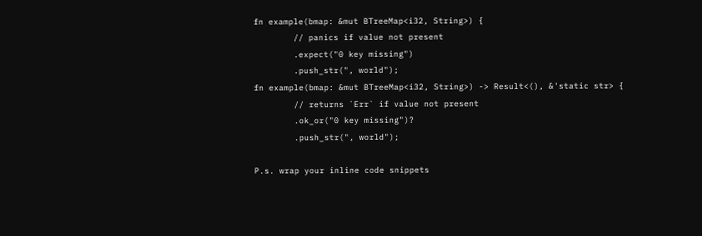fn example(bmap: &mut BTreeMap<i32, String>) {
        // panics if value not present
        .expect("0 key missing")
        .push_str(", world");
fn example(bmap: &mut BTreeMap<i32, String>) -> Result<(), &'static str> {
        // returns `Err` if value not present
        .ok_or("0 key missing")?
        .push_str(", world");

P.s. wrap your inline code snippets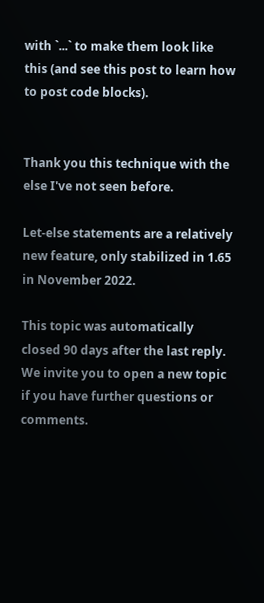with `...` to make them look like this (and see this post to learn how to post code blocks).


Thank you this technique with the else I've not seen before.

Let-else statements are a relatively new feature, only stabilized in 1.65 in November 2022.

This topic was automatically closed 90 days after the last reply. We invite you to open a new topic if you have further questions or comments.